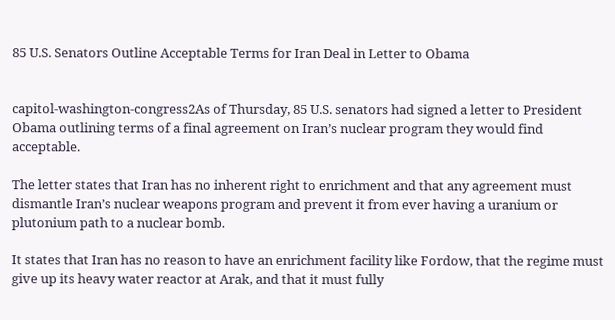85 U.S. Senators Outline Acceptable Terms for Iran Deal in Letter to Obama


capitol-washington-congress2As of Thursday, 85 U.S. senators had signed a letter to President Obama outlining terms of a final agreement on Iran’s nuclear program they would find acceptable.

The letter states that Iran has no inherent right to enrichment and that any agreement must dismantle Iran’s nuclear weapons program and prevent it from ever having a uranium or plutonium path to a nuclear bomb.

It states that Iran has no reason to have an enrichment facility like Fordow, that the regime must give up its heavy water reactor at Arak, and that it must fully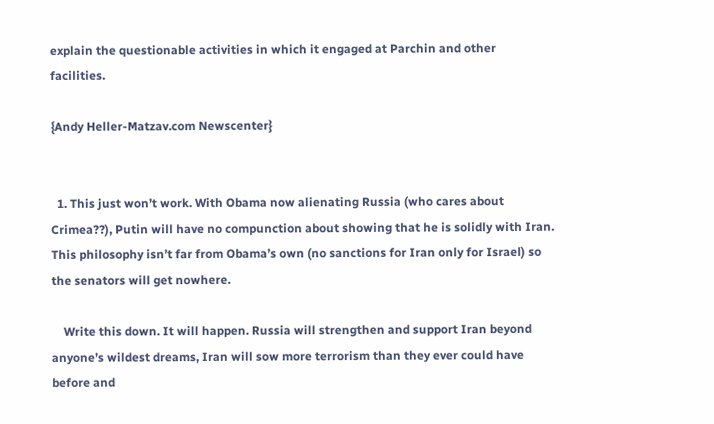explain the questionable activities in which it engaged at Parchin and other facilities.

{Andy Heller-Matzav.com Newscenter}


  1. This just won’t work. With Obama now alienating Russia (who cares about Crimea??), Putin will have no compunction about showing that he is solidly with Iran. This philosophy isn’t far from Obama’s own (no sanctions for Iran only for Israel) so the senators will get nowhere.

    Write this down. It will happen. Russia will strengthen and support Iran beyond anyone’s wildest dreams, Iran will sow more terrorism than they ever could have before and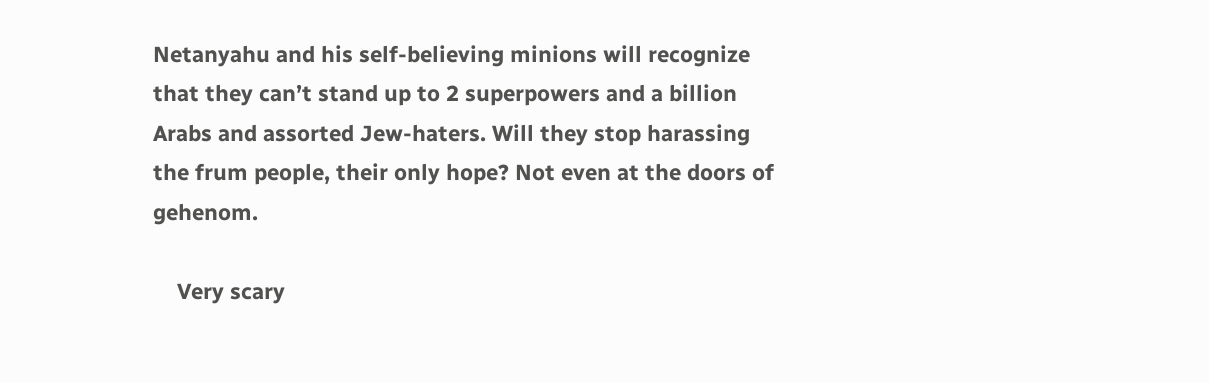Netanyahu and his self-believing minions will recognize that they can’t stand up to 2 superpowers and a billion Arabs and assorted Jew-haters. Will they stop harassing the frum people, their only hope? Not even at the doors of gehenom.

    Very scary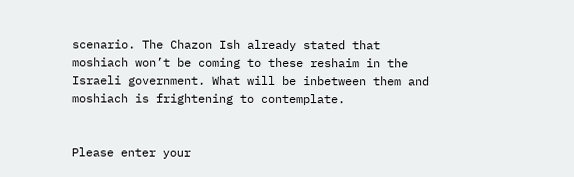scenario. The Chazon Ish already stated that moshiach won’t be coming to these reshaim in the Israeli government. What will be inbetween them and moshiach is frightening to contemplate.


Please enter your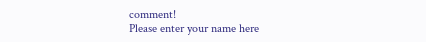comment!
Please enter your name here